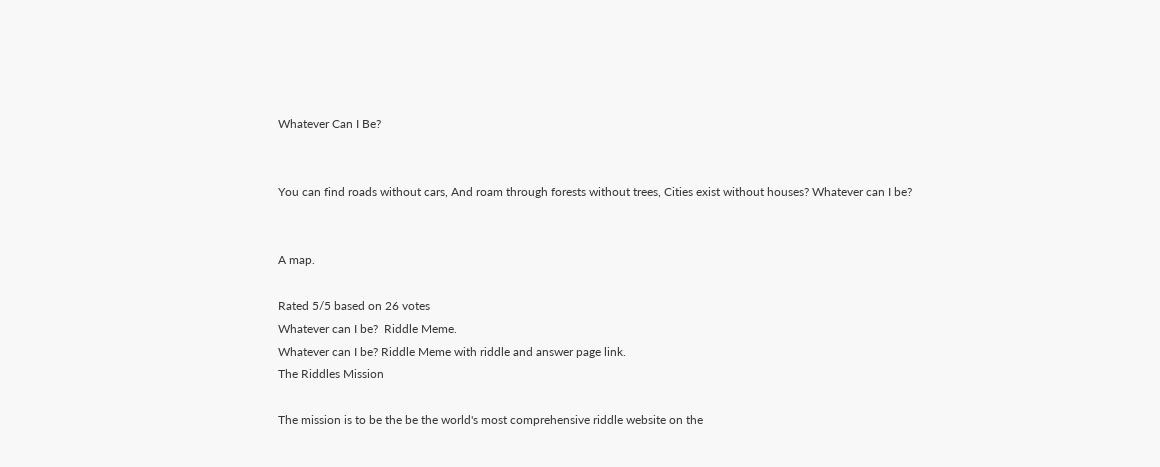Whatever Can I Be?


You can find roads without cars, And roam through forests without trees, Cities exist without houses? Whatever can I be?


A map.

Rated 5/5 based on 26 votes
Whatever can I be?  Riddle Meme.
Whatever can I be? Riddle Meme with riddle and answer page link.
The Riddles Mission

The mission is to be the be the world's most comprehensive riddle website on the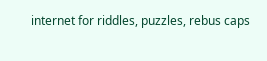internet for riddles, puzzles, rebus caps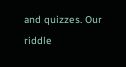and quizzes. Our riddle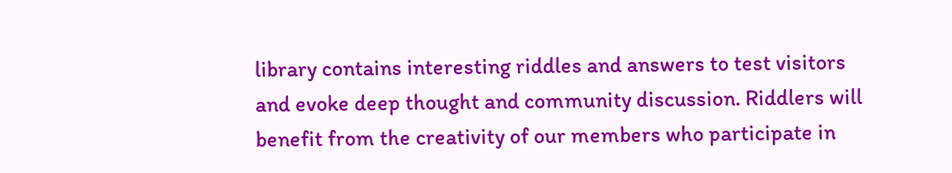library contains interesting riddles and answers to test visitors and evoke deep thought and community discussion. Riddlers will benefit from the creativity of our members who participate in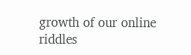growth of our online riddles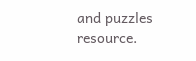and puzzles resource.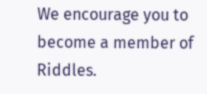We encourage you to become a member of Riddles.